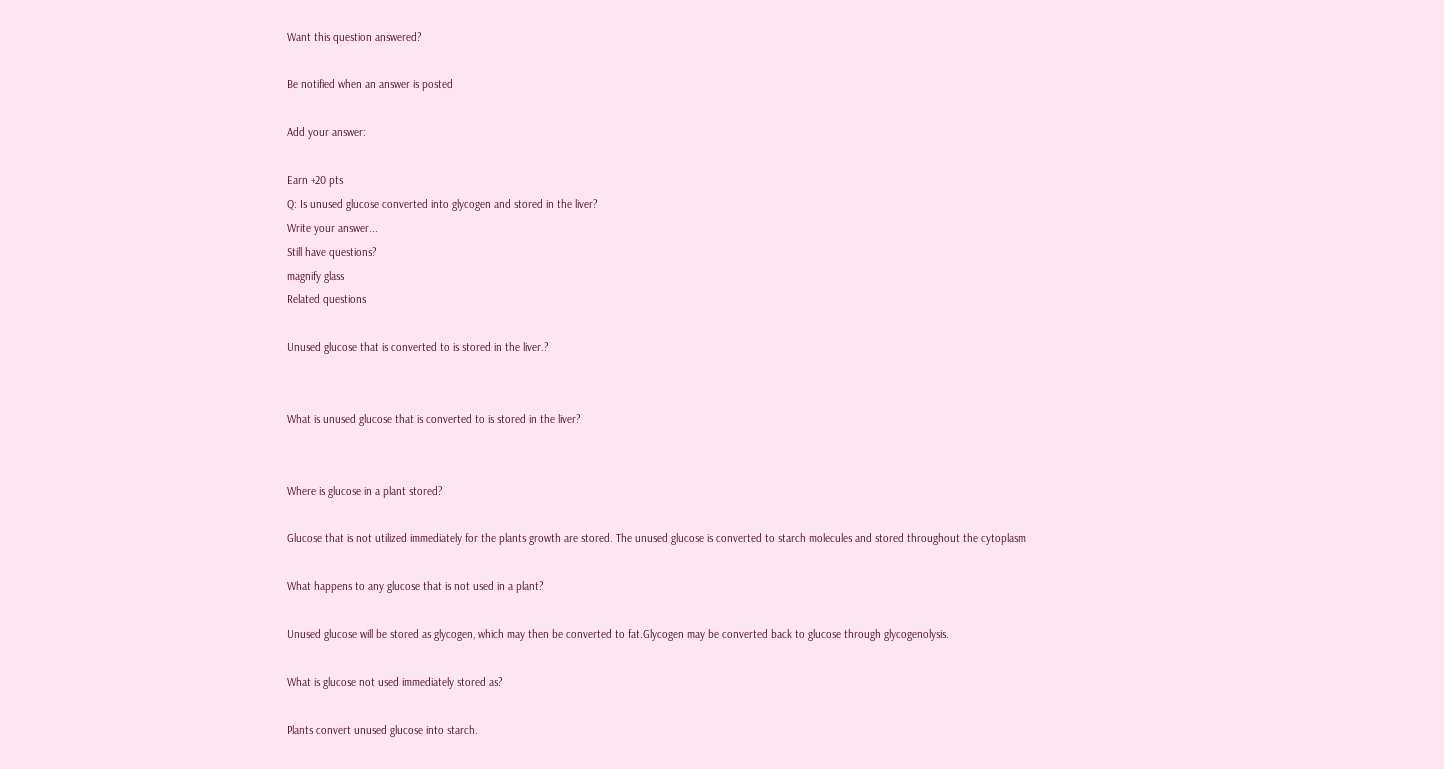Want this question answered?

Be notified when an answer is posted

Add your answer:

Earn +20 pts
Q: Is unused glucose converted into glycogen and stored in the liver?
Write your answer...
Still have questions?
magnify glass
Related questions

Unused glucose that is converted to is stored in the liver.?


What is unused glucose that is converted to is stored in the liver?


Where is glucose in a plant stored?

Glucose that is not utilized immediately for the plants growth are stored. The unused glucose is converted to starch molecules and stored throughout the cytoplasm

What happens to any glucose that is not used in a plant?

Unused glucose will be stored as glycogen, which may then be converted to fat.Glycogen may be converted back to glucose through glycogenolysis.

What is glucose not used immediately stored as?

Plants convert unused glucose into starch.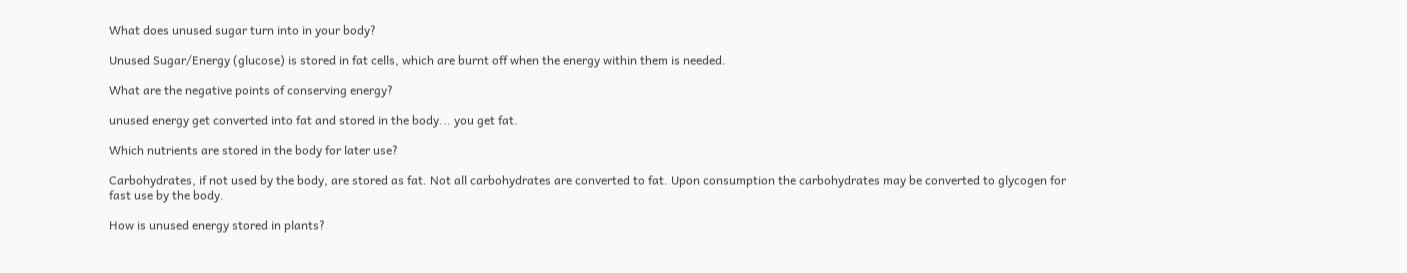What does unused sugar turn into in your body?

Unused Sugar/Energy (glucose) is stored in fat cells, which are burnt off when the energy within them is needed.

What are the negative points of conserving energy?

unused energy get converted into fat and stored in the body... you get fat.

Which nutrients are stored in the body for later use?

Carbohydrates, if not used by the body, are stored as fat. Not all carbohydrates are converted to fat. Upon consumption the carbohydrates may be converted to glycogen for fast use by the body.

How is unused energy stored in plants?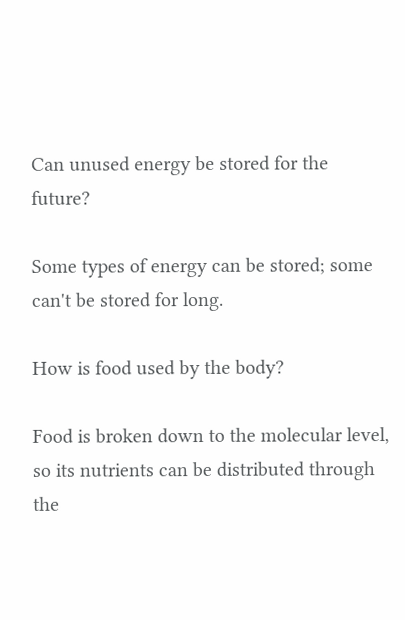Can unused energy be stored for the future?

Some types of energy can be stored; some can't be stored for long.

How is food used by the body?

Food is broken down to the molecular level, so its nutrients can be distributed through the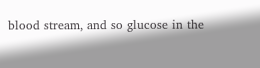blood stream, and so glucose in the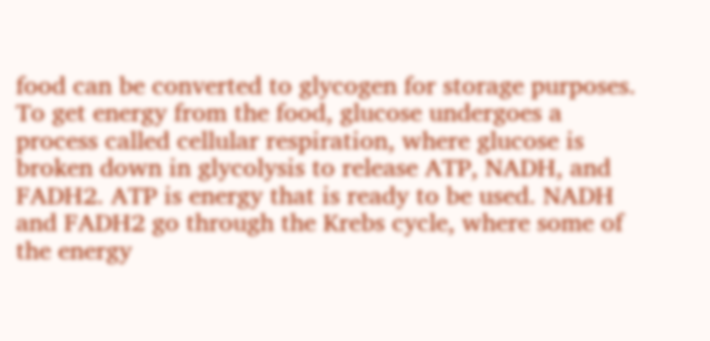food can be converted to glycogen for storage purposes. To get energy from the food, glucose undergoes a process called cellular respiration, where glucose is broken down in glycolysis to release ATP, NADH, and FADH2. ATP is energy that is ready to be used. NADH and FADH2 go through the Krebs cycle, where some of the energy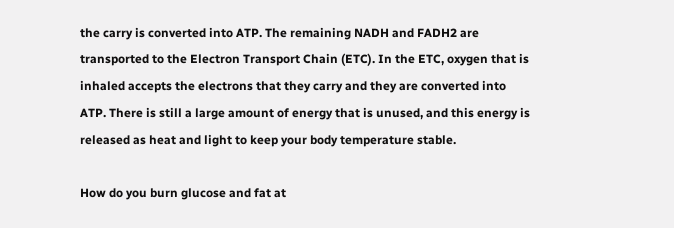the carry is converted into ATP. The remaining NADH and FADH2 are transported to the Electron Transport Chain (ETC). In the ETC, oxygen that is inhaled accepts the electrons that they carry and they are converted into ATP. There is still a large amount of energy that is unused, and this energy is released as heat and light to keep your body temperature stable.

How do you burn glucose and fat at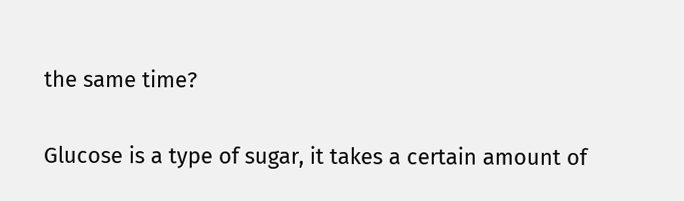the same time?

Glucose is a type of sugar, it takes a certain amount of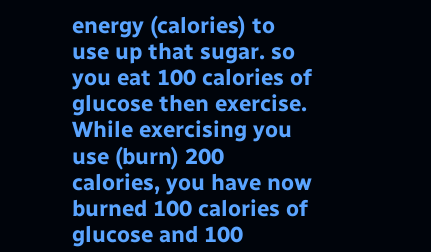energy (calories) to use up that sugar. so you eat 100 calories of glucose then exercise. While exercising you use (burn) 200 calories, you have now burned 100 calories of glucose and 100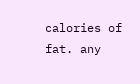calories of fat. any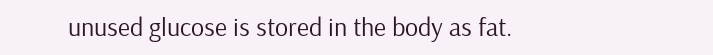unused glucose is stored in the body as fat.